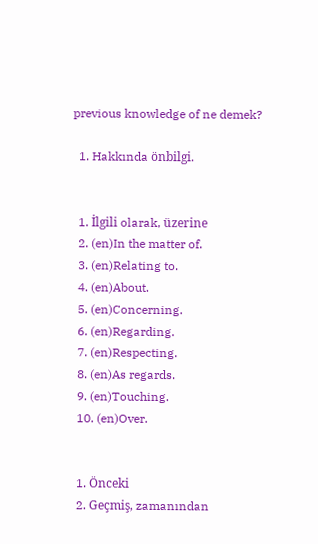previous knowledge of ne demek?

  1. Hakkında önbilgi.


  1. İlgili olarak, üzerine
  2. (en)In the matter of.
  3. (en)Relating to.
  4. (en)About.
  5. (en)Concerning.
  6. (en)Regarding.
  7. (en)Respecting.
  8. (en)As regards.
  9. (en)Touching.
  10. (en)Over.


  1. Önceki
  2. Geçmiş, zamanından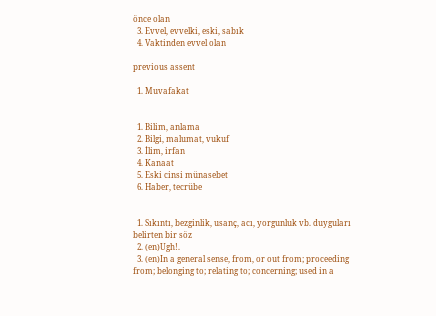önce olan
  3. Evvel, evvelki, eski, sabık
  4. Vaktinden evvel olan

previous assent

  1. Muvafakat


  1. Bilim, anlama
  2. Bilgi, malumat, vukuf
  3. İlim, irfan
  4. Kanaat
  5. Eski cinsi münasebet
  6. Haber, tecrübe


  1. Sıkıntı, bezginlik, usanç, acı, yorgunluk vb. duyguları belirten bir söz
  2. (en)Ugh!.
  3. (en)In a general sense, from, or out from; proceeding from; belonging to; relating to; concerning; used in a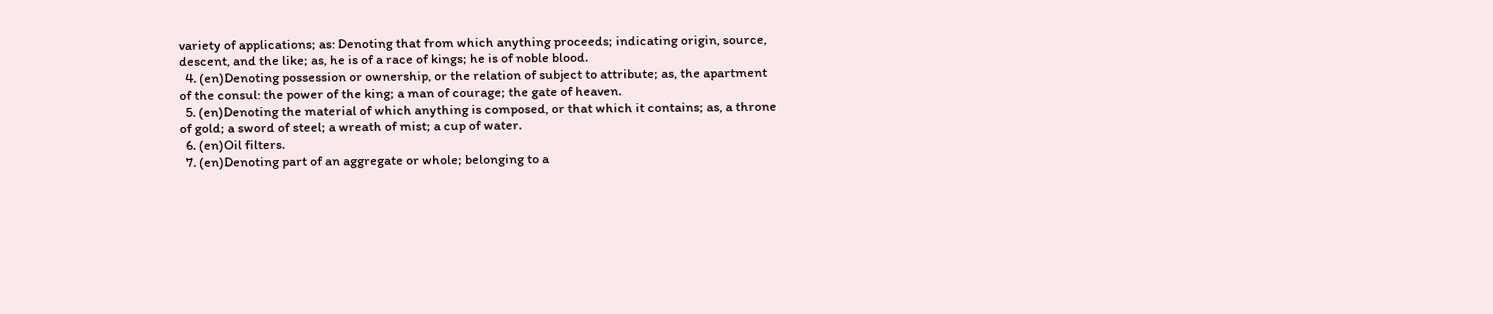variety of applications; as: Denoting that from which anything proceeds; indicating origin, source, descent, and the like; as, he is of a race of kings; he is of noble blood.
  4. (en)Denoting possession or ownership, or the relation of subject to attribute; as, the apartment of the consul: the power of the king; a man of courage; the gate of heaven.
  5. (en)Denoting the material of which anything is composed, or that which it contains; as, a throne of gold; a sword of steel; a wreath of mist; a cup of water.
  6. (en)Oil filters.
  7. (en)Denoting part of an aggregate or whole; belonging to a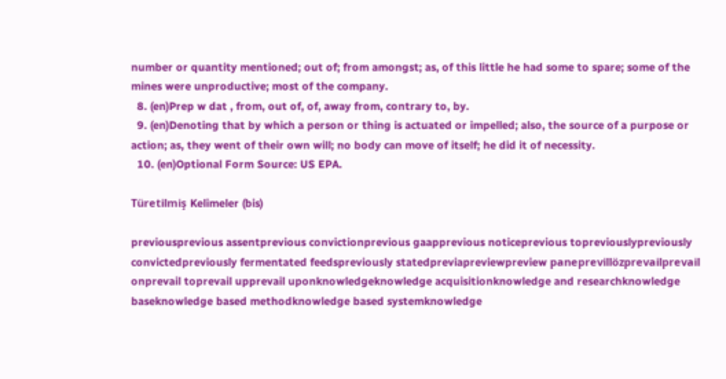number or quantity mentioned; out of; from amongst; as, of this little he had some to spare; some of the mines were unproductive; most of the company.
  8. (en)Prep w dat , from, out of, of, away from, contrary to, by.
  9. (en)Denoting that by which a person or thing is actuated or impelled; also, the source of a purpose or action; as, they went of their own will; no body can move of itself; he did it of necessity.
  10. (en)Optional Form Source: US EPA.

Türetilmiş Kelimeler (bis)

previousprevious assentprevious convictionprevious gaapprevious noticeprevious topreviouslypreviously convictedpreviously fermentated feedspreviously statedpreviapreviewpreview paneprevillözprevailprevail onprevail toprevail upprevail uponknowledgeknowledge acquisitionknowledge and researchknowledge baseknowledge based methodknowledge based systemknowledge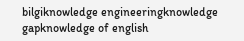bilgiknowledge engineeringknowledge gapknowledge of english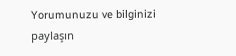Yorumunuzu ve bilginizi paylaşın